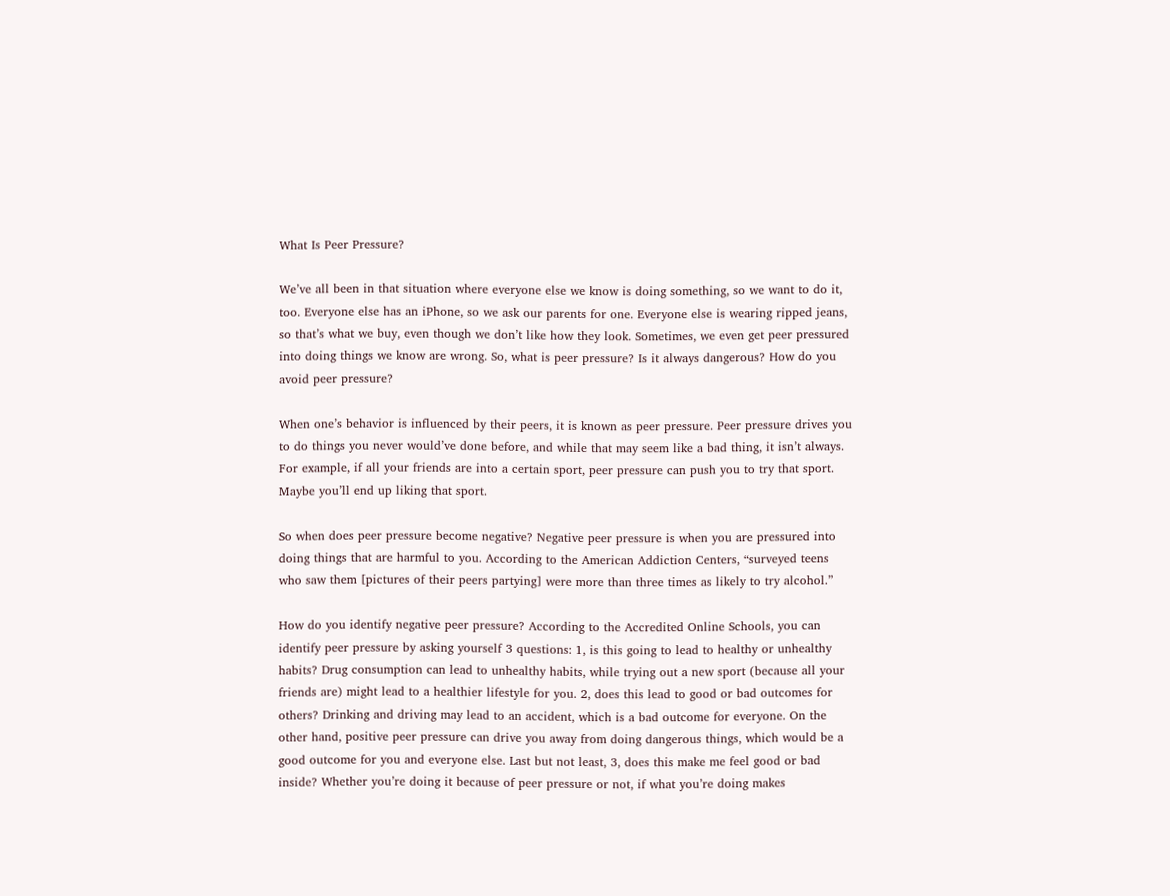What Is Peer Pressure?

We’ve all been in that situation where everyone else we know is doing something, so we want to do it, too. Everyone else has an iPhone, so we ask our parents for one. Everyone else is wearing ripped jeans, so that’s what we buy, even though we don’t like how they look. Sometimes, we even get peer pressured into doing things we know are wrong. So, what is peer pressure? Is it always dangerous? How do you avoid peer pressure?

When one’s behavior is influenced by their peers, it is known as peer pressure. Peer pressure drives you to do things you never would’ve done before, and while that may seem like a bad thing, it isn’t always. For example, if all your friends are into a certain sport, peer pressure can push you to try that sport. Maybe you’ll end up liking that sport.

So when does peer pressure become negative? Negative peer pressure is when you are pressured into doing things that are harmful to you. According to the American Addiction Centers, “surveyed teens who saw them [pictures of their peers partying] were more than three times as likely to try alcohol.”

How do you identify negative peer pressure? According to the Accredited Online Schools, you can identify peer pressure by asking yourself 3 questions: 1, is this going to lead to healthy or unhealthy habits? Drug consumption can lead to unhealthy habits, while trying out a new sport (because all your friends are) might lead to a healthier lifestyle for you. 2, does this lead to good or bad outcomes for others? Drinking and driving may lead to an accident, which is a bad outcome for everyone. On the other hand, positive peer pressure can drive you away from doing dangerous things, which would be a good outcome for you and everyone else. Last but not least, 3, does this make me feel good or bad inside? Whether you’re doing it because of peer pressure or not, if what you’re doing makes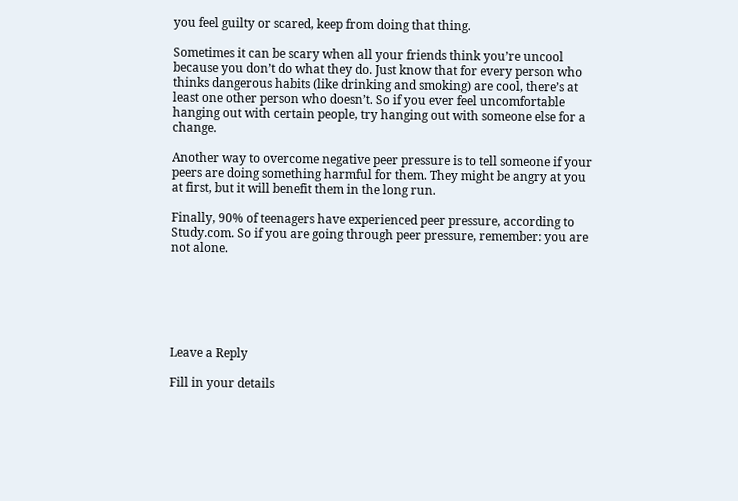you feel guilty or scared, keep from doing that thing.

Sometimes it can be scary when all your friends think you’re uncool because you don’t do what they do. Just know that for every person who thinks dangerous habits (like drinking and smoking) are cool, there’s at least one other person who doesn’t. So if you ever feel uncomfortable hanging out with certain people, try hanging out with someone else for a change.

Another way to overcome negative peer pressure is to tell someone if your peers are doing something harmful for them. They might be angry at you at first, but it will benefit them in the long run.

Finally, 90% of teenagers have experienced peer pressure, according to Study.com. So if you are going through peer pressure, remember: you are not alone.






Leave a Reply

Fill in your details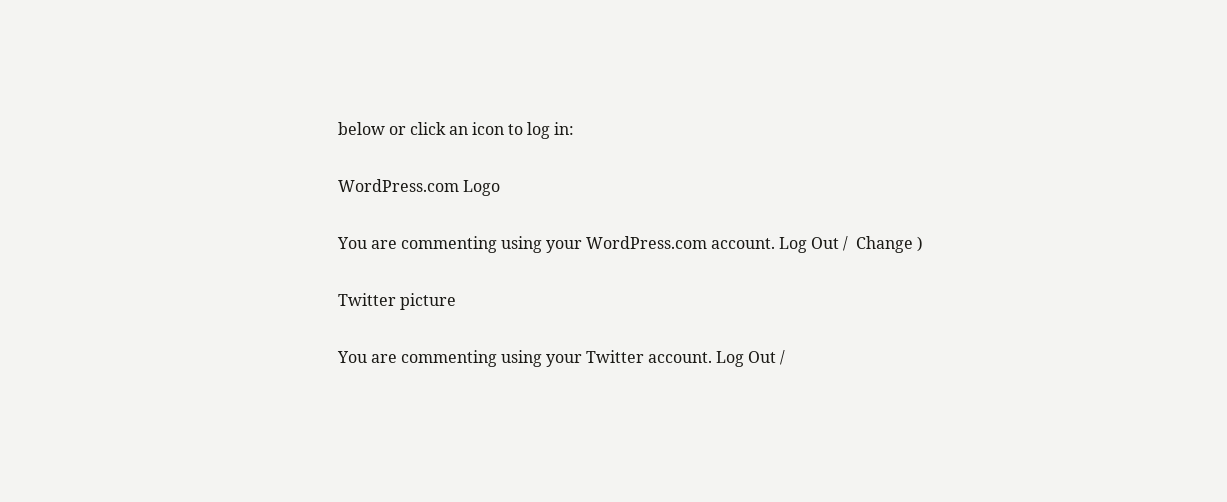below or click an icon to log in:

WordPress.com Logo

You are commenting using your WordPress.com account. Log Out /  Change )

Twitter picture

You are commenting using your Twitter account. Log Out /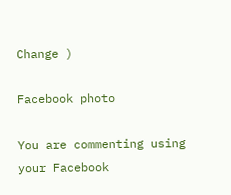Change )

Facebook photo

You are commenting using your Facebook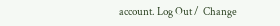account. Log Out /  Change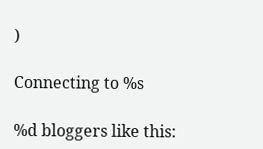)

Connecting to %s

%d bloggers like this: